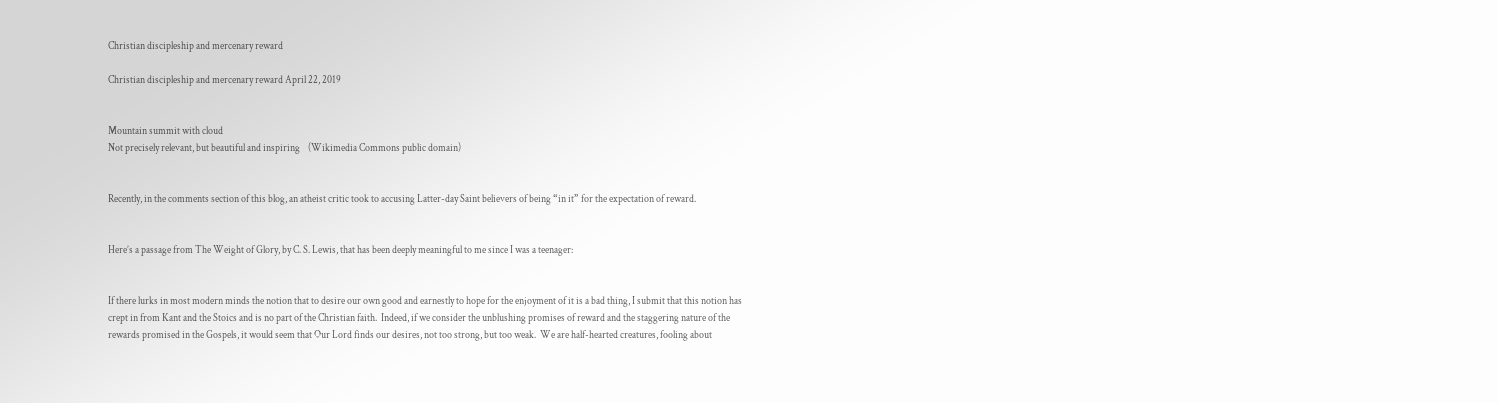Christian discipleship and mercenary reward

Christian discipleship and mercenary reward April 22, 2019


Mountain summit with cloud
Not precisely relevant, but beautiful and inspiring    (Wikimedia Commons public domain)


Recently, in the comments section of this blog, an atheist critic took to accusing Latter-day Saint believers of being “in it” for the expectation of reward.


Here’s a passage from The Weight of Glory, by C. S. Lewis, that has been deeply meaningful to me since I was a teenager:


If there lurks in most modern minds the notion that to desire our own good and earnestly to hope for the enjoyment of it is a bad thing, I submit that this notion has crept in from Kant and the Stoics and is no part of the Christian faith.  Indeed, if we consider the unblushing promises of reward and the staggering nature of the rewards promised in the Gospels, it would seem that Our Lord finds our desires, not too strong, but too weak.  We are half-hearted creatures, fooling about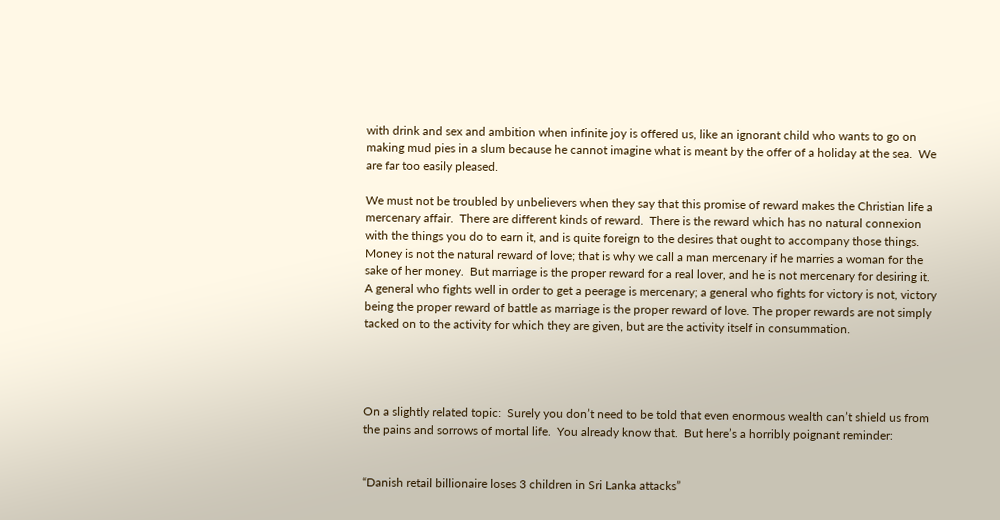with drink and sex and ambition when infinite joy is offered us, like an ignorant child who wants to go on making mud pies in a slum because he cannot imagine what is meant by the offer of a holiday at the sea.  We are far too easily pleased.

We must not be troubled by unbelievers when they say that this promise of reward makes the Christian life a mercenary affair.  There are different kinds of reward.  There is the reward which has no natural connexion with the things you do to earn it, and is quite foreign to the desires that ought to accompany those things.  Money is not the natural reward of love; that is why we call a man mercenary if he marries a woman for the sake of her money.  But marriage is the proper reward for a real lover, and he is not mercenary for desiring it.  A general who fights well in order to get a peerage is mercenary; a general who fights for victory is not, victory being the proper reward of battle as marriage is the proper reward of love. The proper rewards are not simply tacked on to the activity for which they are given, but are the activity itself in consummation.




On a slightly related topic:  Surely you don’t need to be told that even enormous wealth can’t shield us from the pains and sorrows of mortal life.  You already know that.  But here’s a horribly poignant reminder:


“Danish retail billionaire loses 3 children in Sri Lanka attacks”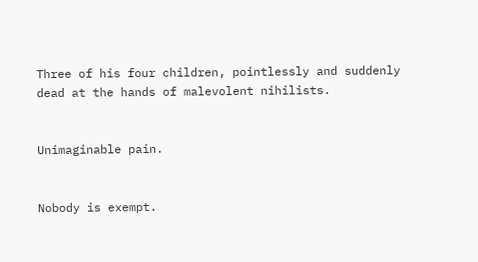Three of his four children, pointlessly and suddenly dead at the hands of malevolent nihilists.


Unimaginable pain.


Nobody is exempt.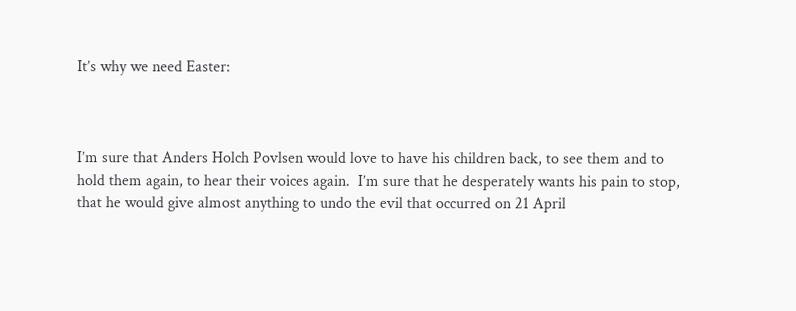It’s why we need Easter:



I’m sure that Anders Holch Povlsen would love to have his children back, to see them and to hold them again, to hear their voices again.  I’m sure that he desperately wants his pain to stop, that he would give almost anything to undo the evil that occurred on 21 April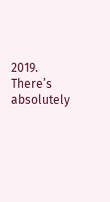2019.  There’s absolutely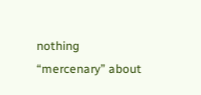nothing “mercenary” about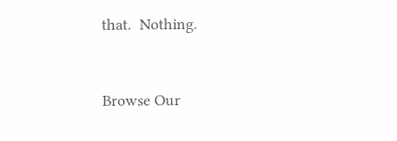that.  Nothing.



Browse Our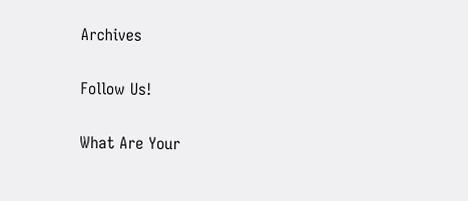Archives

Follow Us!

What Are Your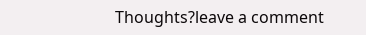Thoughts?leave a comment